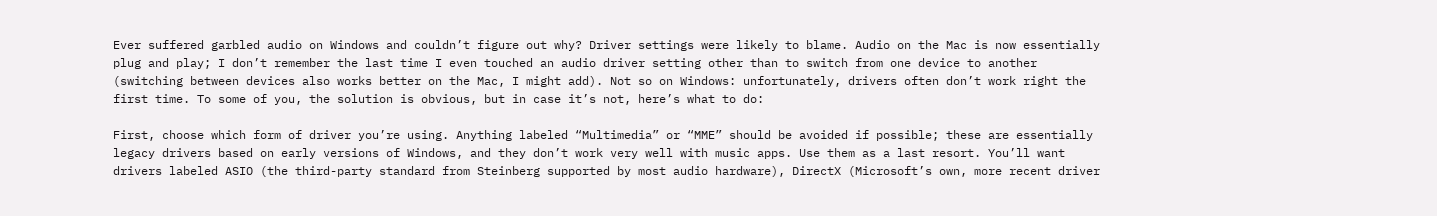Ever suffered garbled audio on Windows and couldn’t figure out why? Driver settings were likely to blame. Audio on the Mac is now essentially plug and play; I don’t remember the last time I even touched an audio driver setting other than to switch from one device to another (switching between devices also works better on the Mac, I might add). Not so on Windows: unfortunately, drivers often don’t work right the first time. To some of you, the solution is obvious, but in case it’s not, here’s what to do:

First, choose which form of driver you’re using. Anything labeled “Multimedia” or “MME” should be avoided if possible; these are essentially legacy drivers based on early versions of Windows, and they don’t work very well with music apps. Use them as a last resort. You’ll want drivers labeled ASIO (the third-party standard from Steinberg supported by most audio hardware), DirectX (Microsoft’s own, more recent driver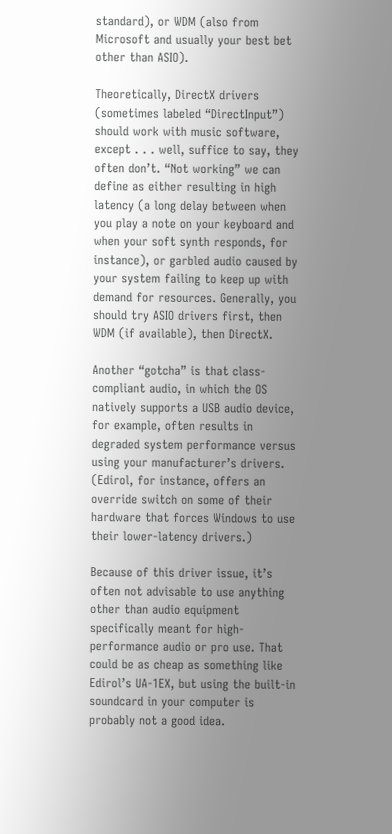standard), or WDM (also from Microsoft and usually your best bet other than ASIO).

Theoretically, DirectX drivers (sometimes labeled “DirectInput”) should work with music software, except . . . well, suffice to say, they often don’t. “Not working” we can define as either resulting in high latency (a long delay between when you play a note on your keyboard and when your soft synth responds, for instance), or garbled audio caused by your system failing to keep up with demand for resources. Generally, you should try ASIO drivers first, then WDM (if available), then DirectX.

Another “gotcha” is that class-compliant audio, in which the OS natively supports a USB audio device, for example, often results in degraded system performance versus using your manufacturer’s drivers. (Edirol, for instance, offers an override switch on some of their hardware that forces Windows to use their lower-latency drivers.)

Because of this driver issue, it’s often not advisable to use anything other than audio equipment specifically meant for high-performance audio or pro use. That could be as cheap as something like Edirol’s UA-1EX, but using the built-in soundcard in your computer is probably not a good idea.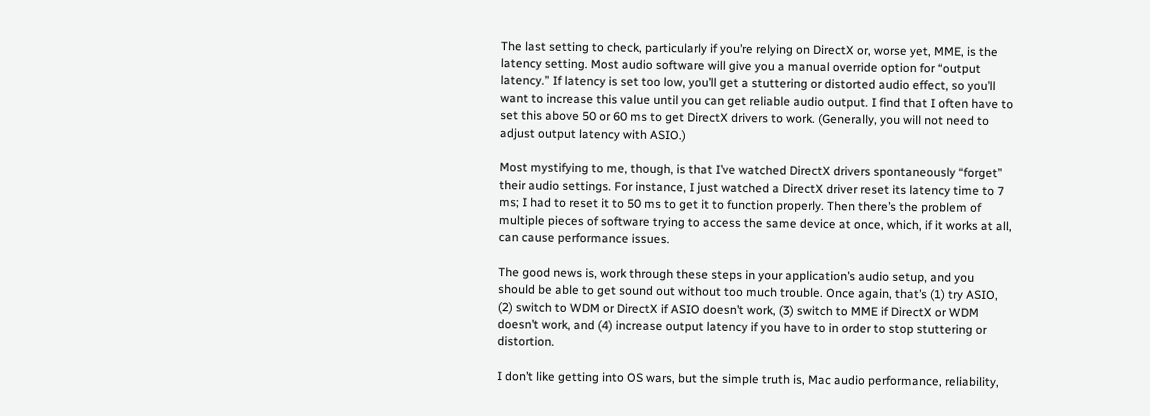The last setting to check, particularly if you’re relying on DirectX or, worse yet, MME, is the latency setting. Most audio software will give you a manual override option for “output latency.” If latency is set too low, you’ll get a stuttering or distorted audio effect, so you’ll want to increase this value until you can get reliable audio output. I find that I often have to set this above 50 or 60 ms to get DirectX drivers to work. (Generally, you will not need to adjust output latency with ASIO.)

Most mystifying to me, though, is that I’ve watched DirectX drivers spontaneously “forget” their audio settings. For instance, I just watched a DirectX driver reset its latency time to 7 ms; I had to reset it to 50 ms to get it to function properly. Then there’s the problem of multiple pieces of software trying to access the same device at once, which, if it works at all, can cause performance issues.

The good news is, work through these steps in your application’s audio setup, and you should be able to get sound out without too much trouble. Once again, that’s (1) try ASIO, (2) switch to WDM or DirectX if ASIO doesn’t work, (3) switch to MME if DirectX or WDM doesn’t work, and (4) increase output latency if you have to in order to stop stuttering or distortion.

I don’t like getting into OS wars, but the simple truth is, Mac audio performance, reliability,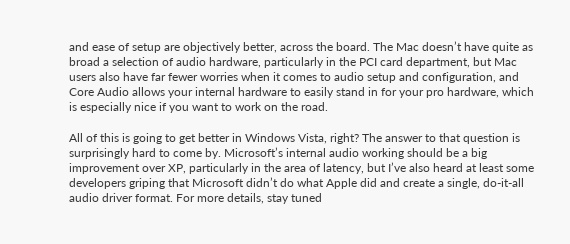and ease of setup are objectively better, across the board. The Mac doesn’t have quite as broad a selection of audio hardware, particularly in the PCI card department, but Mac users also have far fewer worries when it comes to audio setup and configuration, and Core Audio allows your internal hardware to easily stand in for your pro hardware, which is especially nice if you want to work on the road.

All of this is going to get better in Windows Vista, right? The answer to that question is surprisingly hard to come by. Microsoft’s internal audio working should be a big improvement over XP, particularly in the area of latency, but I’ve also heard at least some developers griping that Microsoft didn’t do what Apple did and create a single, do-it-all audio driver format. For more details, stay tuned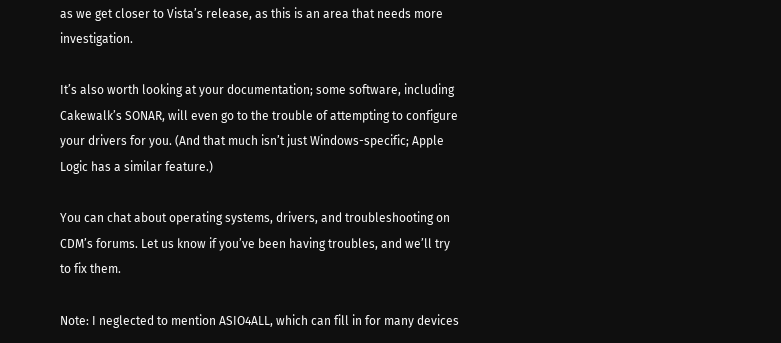as we get closer to Vista’s release, as this is an area that needs more investigation.

It’s also worth looking at your documentation; some software, including Cakewalk’s SONAR, will even go to the trouble of attempting to configure your drivers for you. (And that much isn’t just Windows-specific; Apple Logic has a similar feature.)

You can chat about operating systems, drivers, and troubleshooting on CDM’s forums. Let us know if you’ve been having troubles, and we’ll try to fix them.

Note: I neglected to mention ASIO4ALL, which can fill in for many devices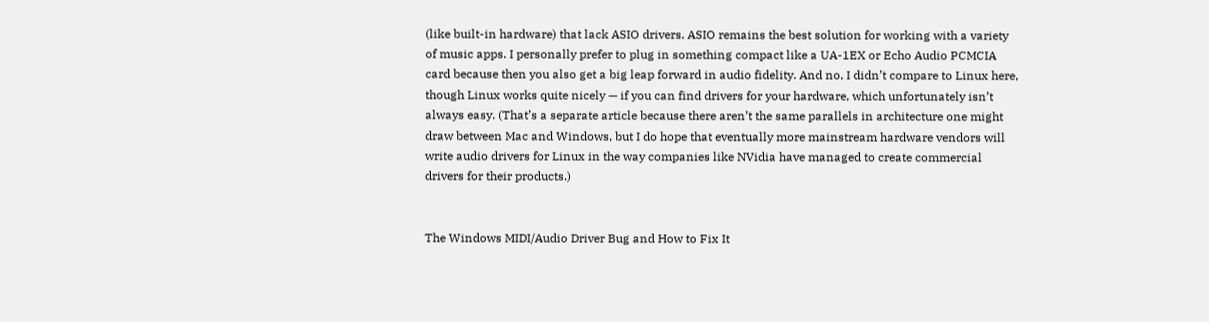(like built-in hardware) that lack ASIO drivers. ASIO remains the best solution for working with a variety of music apps. I personally prefer to plug in something compact like a UA-1EX or Echo Audio PCMCIA card because then you also get a big leap forward in audio fidelity. And no, I didn’t compare to Linux here, though Linux works quite nicely — if you can find drivers for your hardware, which unfortunately isn’t always easy. (That’s a separate article because there aren’t the same parallels in architecture one might draw between Mac and Windows, but I do hope that eventually more mainstream hardware vendors will write audio drivers for Linux in the way companies like NVidia have managed to create commercial drivers for their products.)


The Windows MIDI/Audio Driver Bug and How to Fix It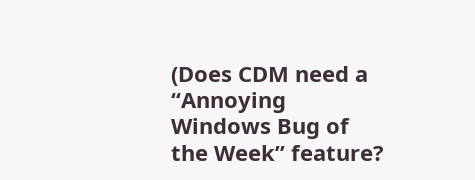(Does CDM need a “Annoying Windows Bug of the Week” feature?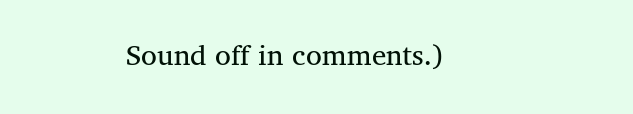Sound off in comments.)